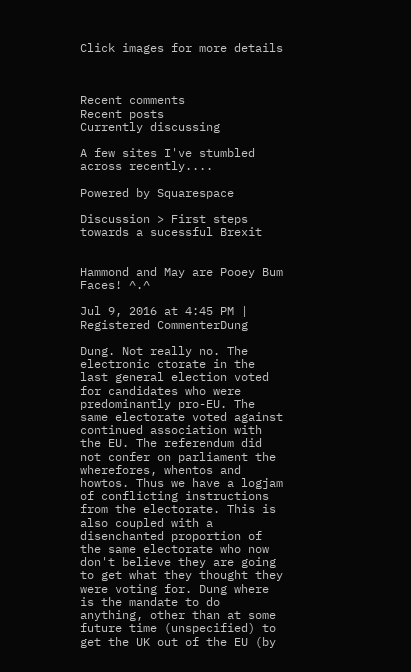Click images for more details



Recent comments
Recent posts
Currently discussing

A few sites I've stumbled across recently....

Powered by Squarespace

Discussion > First steps towards a sucessful Brexit


Hammond and May are Pooey Bum Faces! ^.^

Jul 9, 2016 at 4:45 PM | Registered CommenterDung

Dung. Not really no. The electronic ctorate in the last general election voted for candidates who were predominantly pro-EU. The same electorate voted against continued association with the EU. The referendum did not confer on parliament the wherefores, whentos and howtos. Thus we have a logjam of conflicting instructions from the electorate. This is also coupled with a disenchanted proportion of the same electorate who now don't believe they are going to get what they thought they were voting for. Dung where is the mandate to do anything, other than at some future time (unspecified) to get the UK out of the EU (by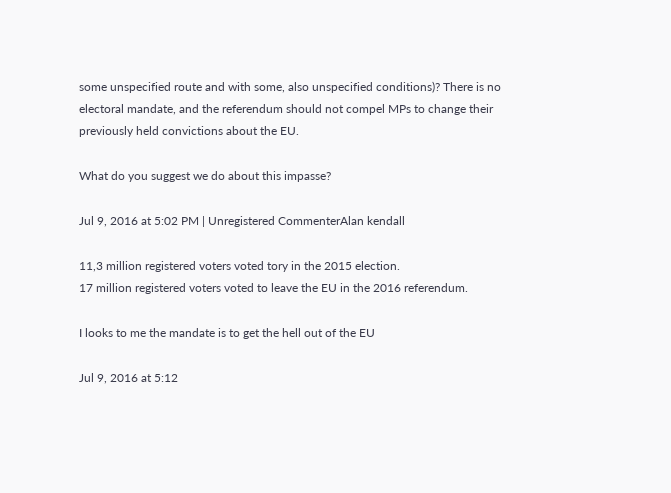some unspecified route and with some, also unspecified conditions)? There is no electoral mandate, and the referendum should not compel MPs to change their previously held convictions about the EU.

What do you suggest we do about this impasse?

Jul 9, 2016 at 5:02 PM | Unregistered CommenterAlan kendall

11,3 million registered voters voted tory in the 2015 election.
17 million registered voters voted to leave the EU in the 2016 referendum.

I looks to me the mandate is to get the hell out of the EU

Jul 9, 2016 at 5:12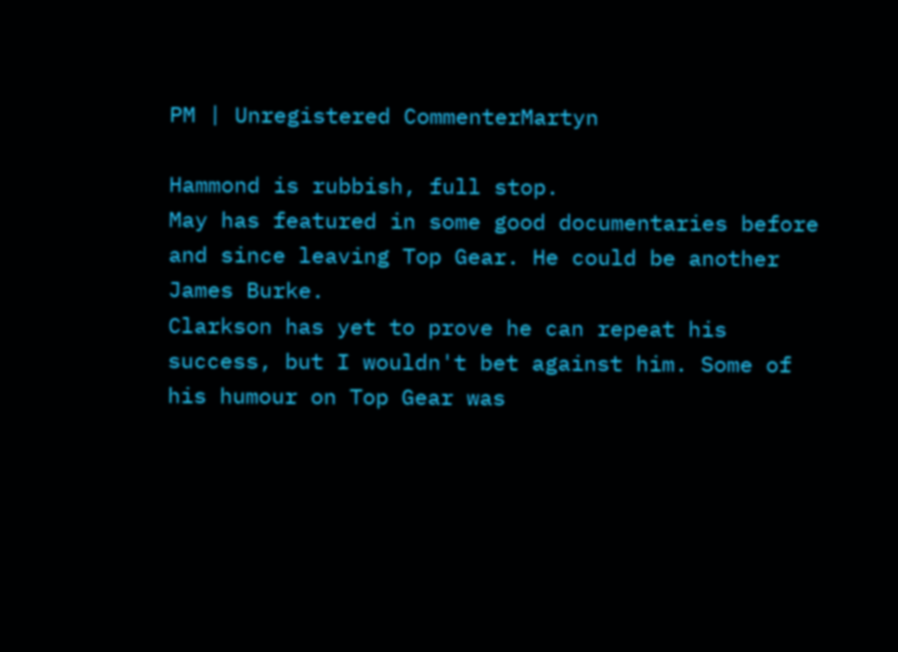PM | Unregistered CommenterMartyn

Hammond is rubbish, full stop.
May has featured in some good documentaries before and since leaving Top Gear. He could be another James Burke.
Clarkson has yet to prove he can repeat his success, but I wouldn't bet against him. Some of his humour on Top Gear was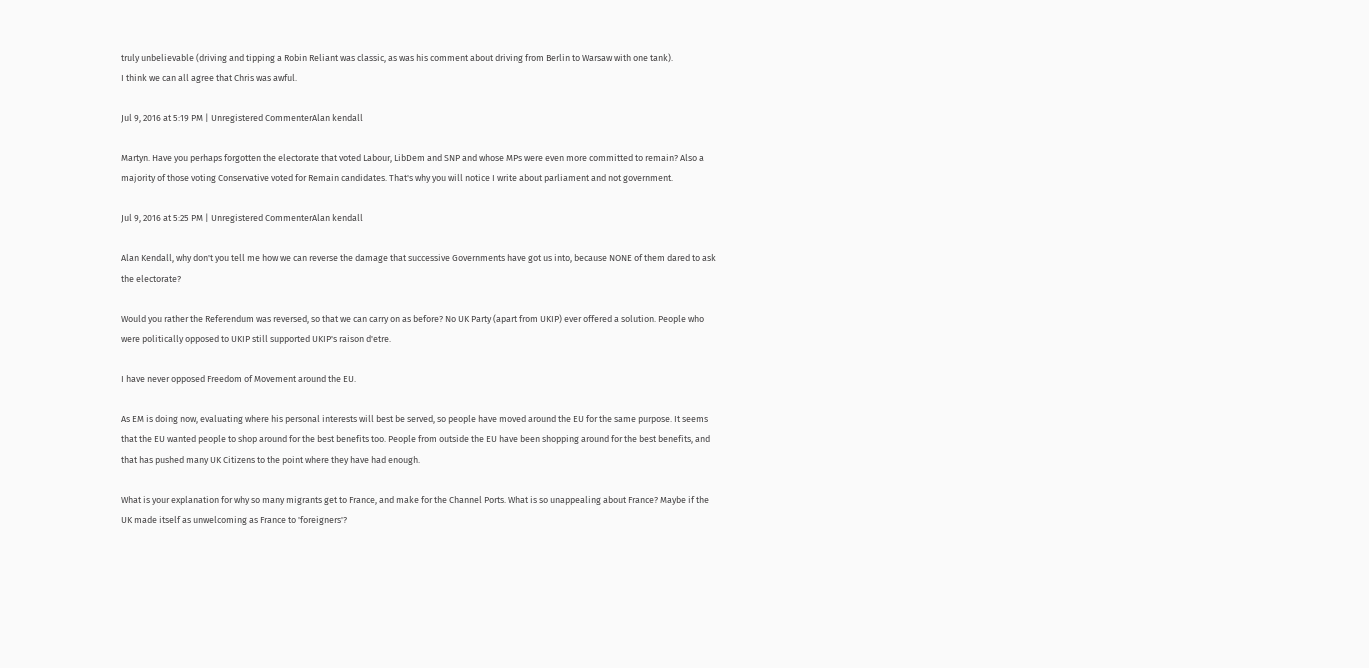truly unbelievable (driving and tipping a Robin Reliant was classic, as was his comment about driving from Berlin to Warsaw with one tank).
I think we can all agree that Chris was awful.

Jul 9, 2016 at 5:19 PM | Unregistered CommenterAlan kendall

Martyn. Have you perhaps forgotten the electorate that voted Labour, LibDem and SNP and whose MPs were even more committed to remain? Also a majority of those voting Conservative voted for Remain candidates. That's why you will notice I write about parliament and not government.

Jul 9, 2016 at 5:25 PM | Unregistered CommenterAlan kendall

Alan Kendall, why don't you tell me how we can reverse the damage that successive Governments have got us into, because NONE of them dared to ask the electorate?

Would you rather the Referendum was reversed, so that we can carry on as before? No UK Party (apart from UKIP) ever offered a solution. People who were politically opposed to UKIP still supported UKIP's raison d'etre.

I have never opposed Freedom of Movement around the EU.

As EM is doing now, evaluating where his personal interests will best be served, so people have moved around the EU for the same purpose. It seems that the EU wanted people to shop around for the best benefits too. People from outside the EU have been shopping around for the best benefits, and that has pushed many UK Citizens to the point where they have had enough.

What is your explanation for why so many migrants get to France, and make for the Channel Ports. What is so unappealing about France? Maybe if the UK made itself as unwelcoming as France to 'foreigners'?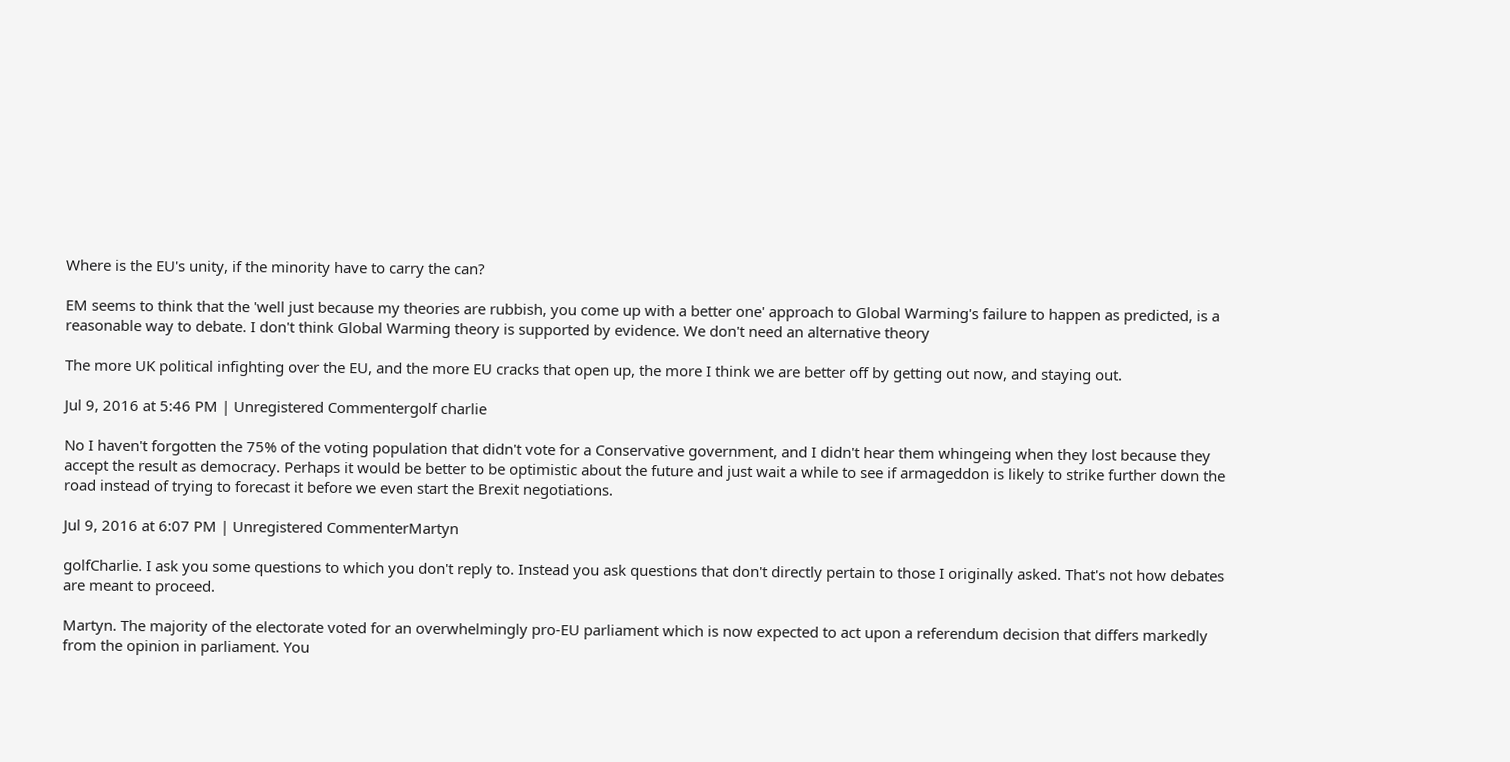Where is the EU's unity, if the minority have to carry the can?

EM seems to think that the 'well just because my theories are rubbish, you come up with a better one' approach to Global Warming's failure to happen as predicted, is a reasonable way to debate. I don't think Global Warming theory is supported by evidence. We don't need an alternative theory

The more UK political infighting over the EU, and the more EU cracks that open up, the more I think we are better off by getting out now, and staying out.

Jul 9, 2016 at 5:46 PM | Unregistered Commentergolf charlie

No I haven't forgotten the 75% of the voting population that didn't vote for a Conservative government, and I didn't hear them whingeing when they lost because they accept the result as democracy. Perhaps it would be better to be optimistic about the future and just wait a while to see if armageddon is likely to strike further down the road instead of trying to forecast it before we even start the Brexit negotiations.

Jul 9, 2016 at 6:07 PM | Unregistered CommenterMartyn

golfCharlie. I ask you some questions to which you don't reply to. Instead you ask questions that don't directly pertain to those I originally asked. That's not how debates are meant to proceed.

Martyn. The majority of the electorate voted for an overwhelmingly pro-EU parliament which is now expected to act upon a referendum decision that differs markedly from the opinion in parliament. You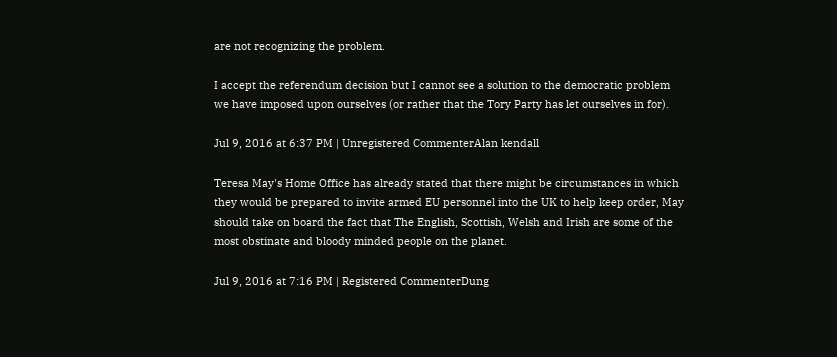are not recognizing the problem.

I accept the referendum decision but I cannot see a solution to the democratic problem we have imposed upon ourselves (or rather that the Tory Party has let ourselves in for).

Jul 9, 2016 at 6:37 PM | Unregistered CommenterAlan kendall

Teresa May's Home Office has already stated that there might be circumstances in which they would be prepared to invite armed EU personnel into the UK to help keep order, May should take on board the fact that The English, Scottish, Welsh and Irish are some of the most obstinate and bloody minded people on the planet.

Jul 9, 2016 at 7:16 PM | Registered CommenterDung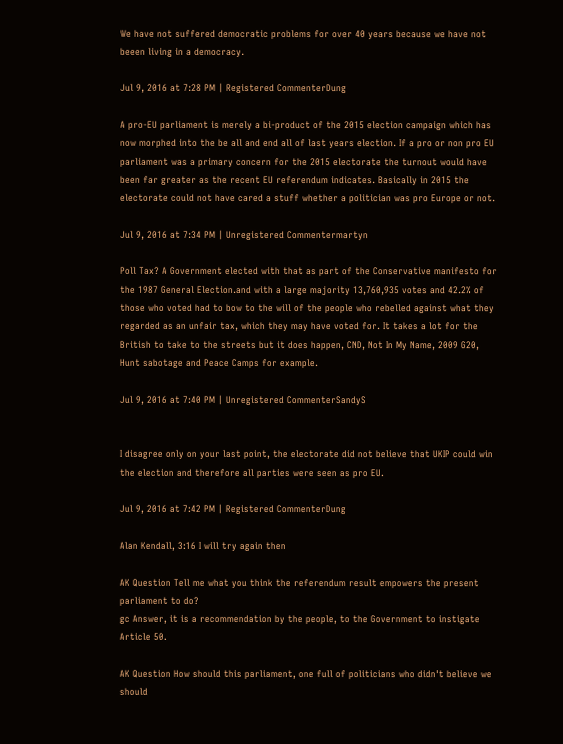We have not suffered democratic problems for over 40 years because we have not beeen living in a democracy.

Jul 9, 2016 at 7:28 PM | Registered CommenterDung

A pro-EU parliament is merely a bi-product of the 2015 election campaign which has now morphed into the be all and end all of last years election. If a pro or non pro EU parliament was a primary concern for the 2015 electorate the turnout would have been far greater as the recent EU referendum indicates. Basically in 2015 the electorate could not have cared a stuff whether a politician was pro Europe or not.

Jul 9, 2016 at 7:34 PM | Unregistered Commentermartyn

Poll Tax? A Government elected with that as part of the Conservative manifesto for the 1987 General Election.and with a large majority 13,760,935 votes and 42.2% of those who voted had to bow to the will of the people who rebelled against what they regarded as an unfair tax, which they may have voted for. It takes a lot for the British to take to the streets but it does happen, CND, Not In My Name, 2009 G20, Hunt sabotage and Peace Camps for example.

Jul 9, 2016 at 7:40 PM | Unregistered CommenterSandyS


I disagree only on your last point, the electorate did not believe that UKIP could win the election and therefore all parties were seen as pro EU.

Jul 9, 2016 at 7:42 PM | Registered CommenterDung

Alan Kendall, 3:16 I will try again then

AK Question Tell me what you think the referendum result empowers the present parliament to do?
gc Answer, it is a recommendation by the people, to the Government to instigate Article 50.

AK Question How should this parliament, one full of politicians who didn't believe we should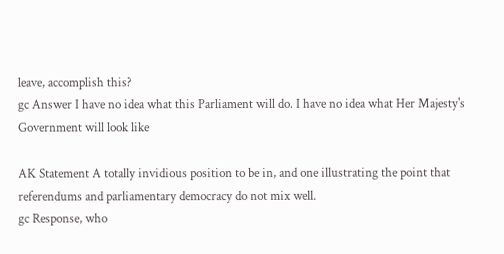leave, accomplish this?
gc Answer I have no idea what this Parliament will do. I have no idea what Her Majesty's Government will look like

AK Statement A totally invidious position to be in, and one illustrating the point that referendums and parliamentary democracy do not mix well.
gc Response, who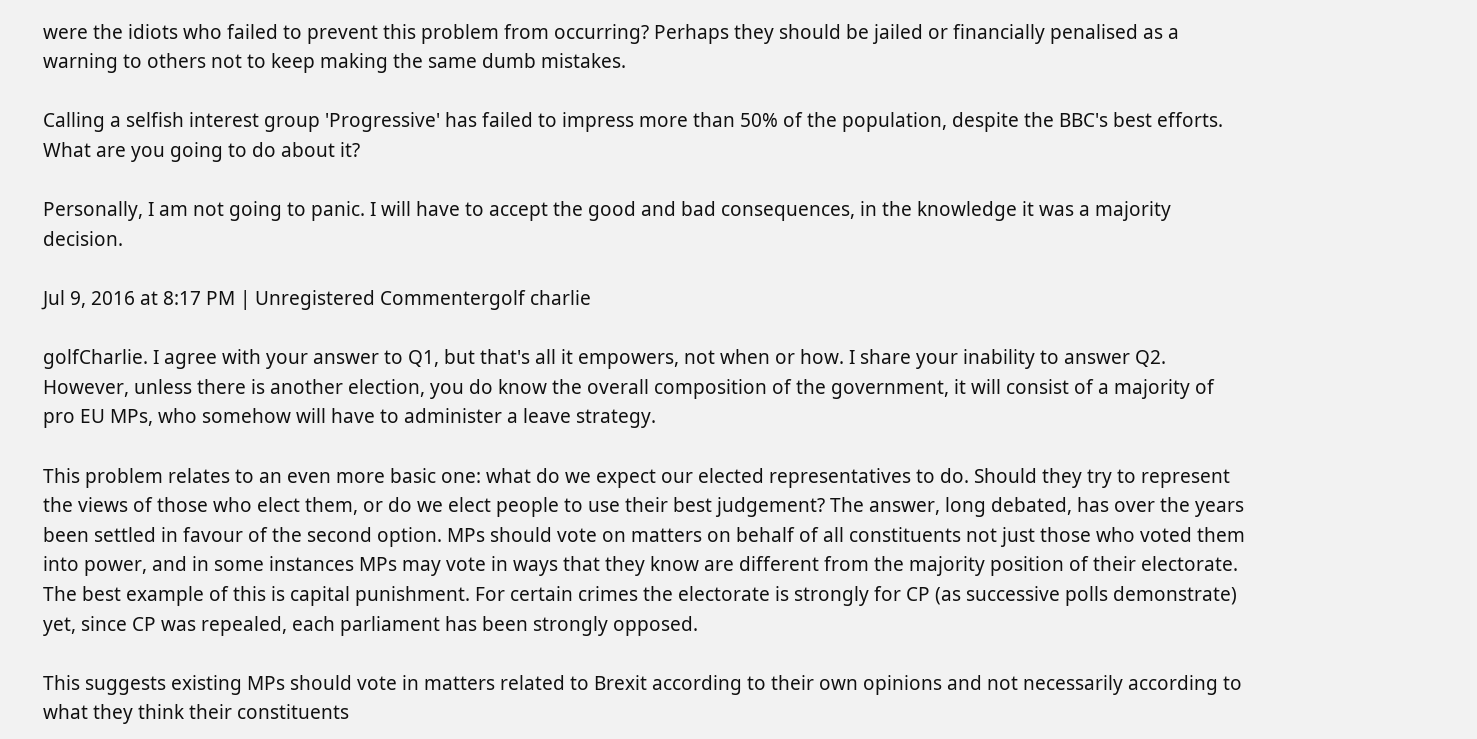were the idiots who failed to prevent this problem from occurring? Perhaps they should be jailed or financially penalised as a warning to others not to keep making the same dumb mistakes.

Calling a selfish interest group 'Progressive' has failed to impress more than 50% of the population, despite the BBC's best efforts. What are you going to do about it?

Personally, I am not going to panic. I will have to accept the good and bad consequences, in the knowledge it was a majority decision.

Jul 9, 2016 at 8:17 PM | Unregistered Commentergolf charlie

golfCharlie. I agree with your answer to Q1, but that's all it empowers, not when or how. I share your inability to answer Q2. However, unless there is another election, you do know the overall composition of the government, it will consist of a majority of pro EU MPs, who somehow will have to administer a leave strategy.

This problem relates to an even more basic one: what do we expect our elected representatives to do. Should they try to represent the views of those who elect them, or do we elect people to use their best judgement? The answer, long debated, has over the years been settled in favour of the second option. MPs should vote on matters on behalf of all constituents not just those who voted them into power, and in some instances MPs may vote in ways that they know are different from the majority position of their electorate. The best example of this is capital punishment. For certain crimes the electorate is strongly for CP (as successive polls demonstrate) yet, since CP was repealed, each parliament has been strongly opposed.

This suggests existing MPs should vote in matters related to Brexit according to their own opinions and not necessarily according to what they think their constituents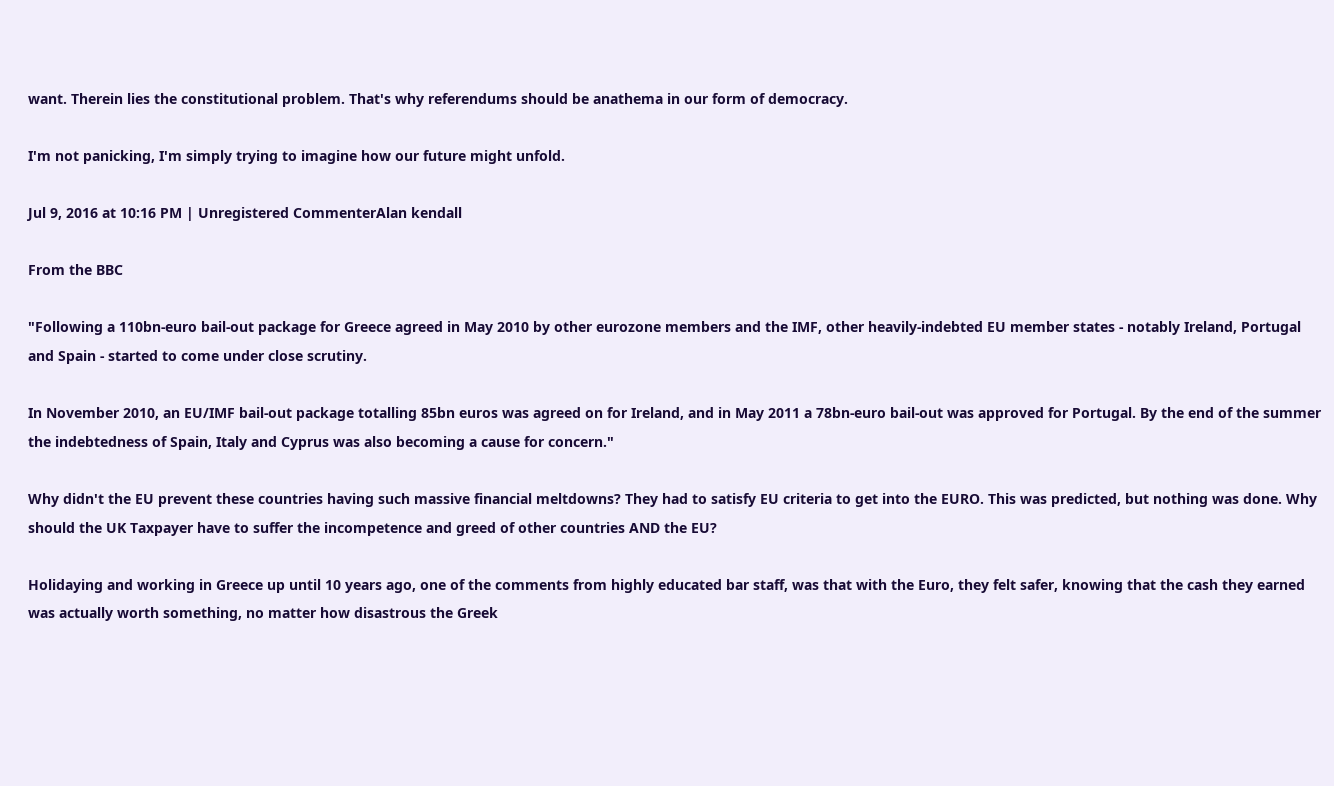want. Therein lies the constitutional problem. That's why referendums should be anathema in our form of democracy.

I'm not panicking, I'm simply trying to imagine how our future might unfold.

Jul 9, 2016 at 10:16 PM | Unregistered CommenterAlan kendall

From the BBC

"Following a 110bn-euro bail-out package for Greece agreed in May 2010 by other eurozone members and the IMF, other heavily-indebted EU member states - notably Ireland, Portugal and Spain - started to come under close scrutiny.

In November 2010, an EU/IMF bail-out package totalling 85bn euros was agreed on for Ireland, and in May 2011 a 78bn-euro bail-out was approved for Portugal. By the end of the summer the indebtedness of Spain, Italy and Cyprus was also becoming a cause for concern."

Why didn't the EU prevent these countries having such massive financial meltdowns? They had to satisfy EU criteria to get into the EURO. This was predicted, but nothing was done. Why should the UK Taxpayer have to suffer the incompetence and greed of other countries AND the EU?

Holidaying and working in Greece up until 10 years ago, one of the comments from highly educated bar staff, was that with the Euro, they felt safer, knowing that the cash they earned was actually worth something, no matter how disastrous the Greek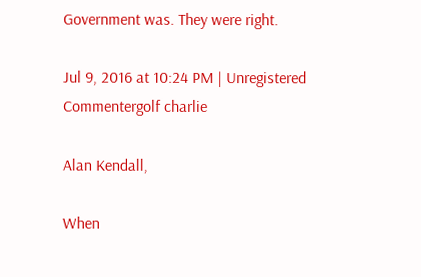Government was. They were right.

Jul 9, 2016 at 10:24 PM | Unregistered Commentergolf charlie

Alan Kendall,

When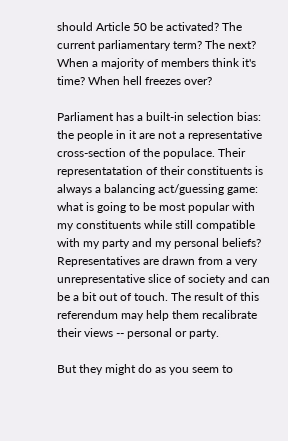should Article 50 be activated? The current parliamentary term? The next? When a majority of members think it's time? When hell freezes over?

Parliament has a built-in selection bias: the people in it are not a representative cross-section of the populace. Their representatation of their constituents is always a balancing act/guessing game: what is going to be most popular with my constituents while still compatible with my party and my personal beliefs? Representatives are drawn from a very unrepresentative slice of society and can be a bit out of touch. The result of this referendum may help them recalibrate their views -- personal or party.

But they might do as you seem to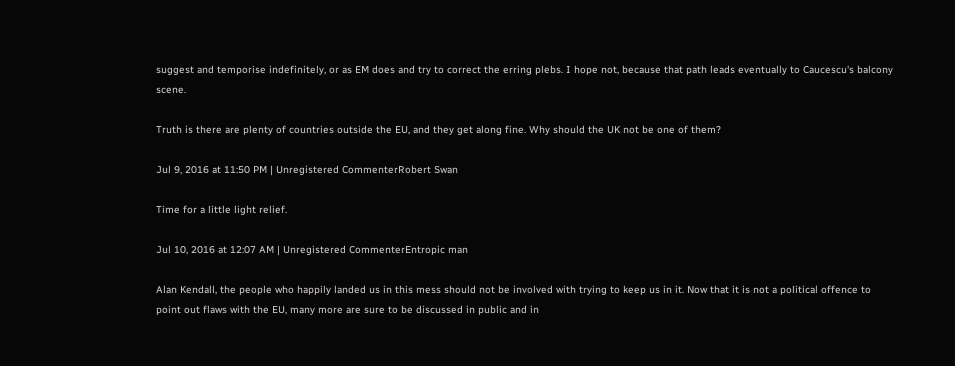suggest and temporise indefinitely, or as EM does and try to correct the erring plebs. I hope not, because that path leads eventually to Caucescu's balcony scene.

Truth is there are plenty of countries outside the EU, and they get along fine. Why should the UK not be one of them?

Jul 9, 2016 at 11:50 PM | Unregistered CommenterRobert Swan

Time for a little light relief.

Jul 10, 2016 at 12:07 AM | Unregistered CommenterEntropic man

Alan Kendall, the people who happily landed us in this mess should not be involved with trying to keep us in it. Now that it is not a political offence to point out flaws with the EU, many more are sure to be discussed in public and in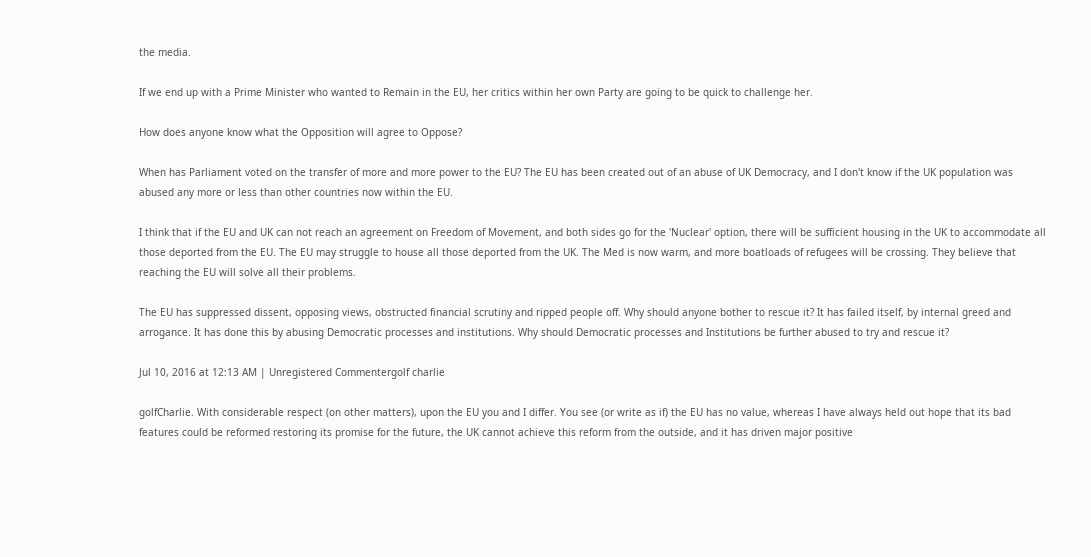the media.

If we end up with a Prime Minister who wanted to Remain in the EU, her critics within her own Party are going to be quick to challenge her.

How does anyone know what the Opposition will agree to Oppose?

When has Parliament voted on the transfer of more and more power to the EU? The EU has been created out of an abuse of UK Democracy, and I don't know if the UK population was abused any more or less than other countries now within the EU.

I think that if the EU and UK can not reach an agreement on Freedom of Movement, and both sides go for the 'Nuclear' option, there will be sufficient housing in the UK to accommodate all those deported from the EU. The EU may struggle to house all those deported from the UK. The Med is now warm, and more boatloads of refugees will be crossing. They believe that reaching the EU will solve all their problems.

The EU has suppressed dissent, opposing views, obstructed financial scrutiny and ripped people off. Why should anyone bother to rescue it? It has failed itself, by internal greed and arrogance. It has done this by abusing Democratic processes and institutions. Why should Democratic processes and Institutions be further abused to try and rescue it?

Jul 10, 2016 at 12:13 AM | Unregistered Commentergolf charlie

golfCharlie. With considerable respect (on other matters), upon the EU you and I differ. You see (or write as if) the EU has no value, whereas I have always held out hope that its bad features could be reformed restoring its promise for the future, the UK cannot achieve this reform from the outside, and it has driven major positive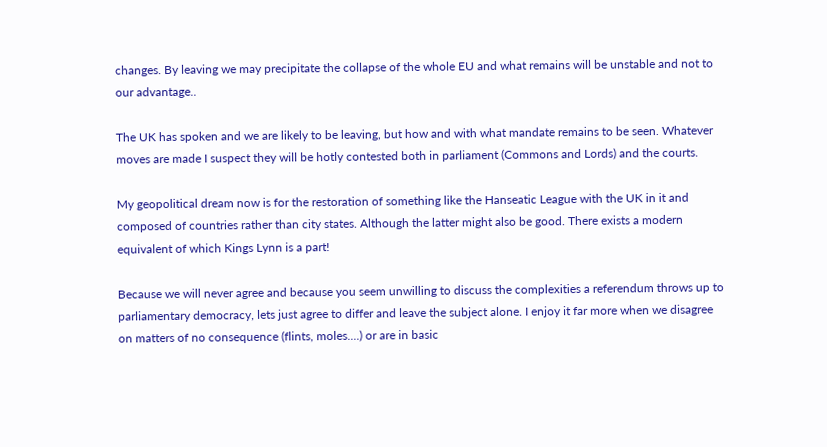changes. By leaving we may precipitate the collapse of the whole EU and what remains will be unstable and not to our advantage..

The UK has spoken and we are likely to be leaving, but how and with what mandate remains to be seen. Whatever moves are made I suspect they will be hotly contested both in parliament (Commons and Lords) and the courts.

My geopolitical dream now is for the restoration of something like the Hanseatic League with the UK in it and composed of countries rather than city states. Although the latter might also be good. There exists a modern equivalent of which Kings Lynn is a part!

Because we will never agree and because you seem unwilling to discuss the complexities a referendum throws up to parliamentary democracy, lets just agree to differ and leave the subject alone. I enjoy it far more when we disagree on matters of no consequence (flints, moles....) or are in basic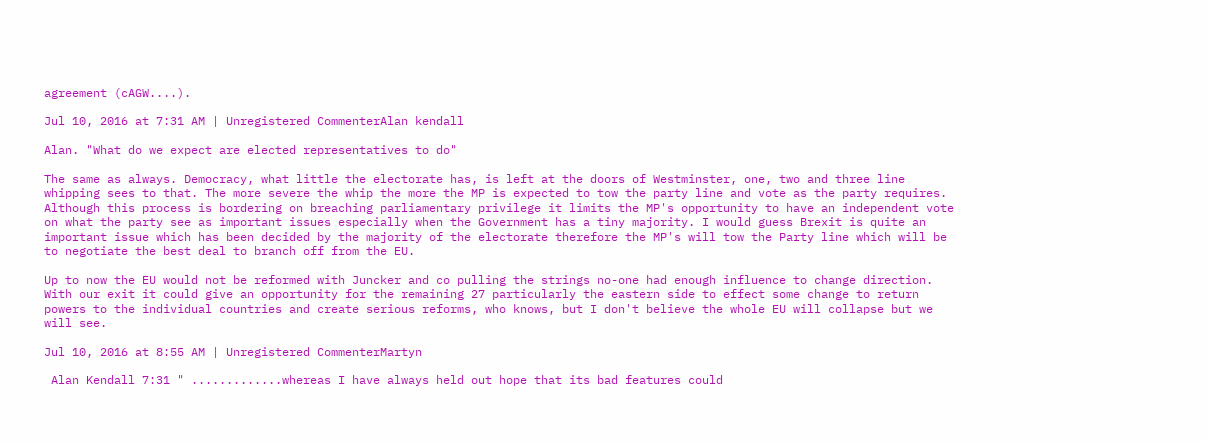agreement (cAGW....).

Jul 10, 2016 at 7:31 AM | Unregistered CommenterAlan kendall

Alan. "What do we expect are elected representatives to do"

The same as always. Democracy, what little the electorate has, is left at the doors of Westminster, one, two and three line whipping sees to that. The more severe the whip the more the MP is expected to tow the party line and vote as the party requires. Although this process is bordering on breaching parliamentary privilege it limits the MP's opportunity to have an independent vote on what the party see as important issues especially when the Government has a tiny majority. I would guess Brexit is quite an important issue which has been decided by the majority of the electorate therefore the MP's will tow the Party line which will be to negotiate the best deal to branch off from the EU.

Up to now the EU would not be reformed with Juncker and co pulling the strings no-one had enough influence to change direction. With our exit it could give an opportunity for the remaining 27 particularly the eastern side to effect some change to return powers to the individual countries and create serious reforms, who knows, but I don't believe the whole EU will collapse but we will see.

Jul 10, 2016 at 8:55 AM | Unregistered CommenterMartyn

 Alan Kendall 7:31 " .............whereas I have always held out hope that its bad features could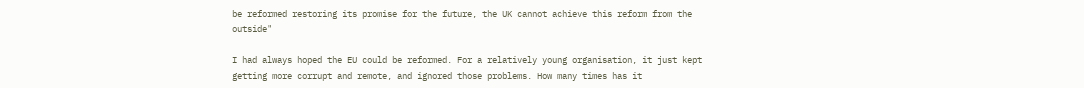be reformed restoring its promise for the future, the UK cannot achieve this reform from the outside"

I had always hoped the EU could be reformed. For a relatively young organisation, it just kept getting more corrupt and remote, and ignored those problems. How many times has it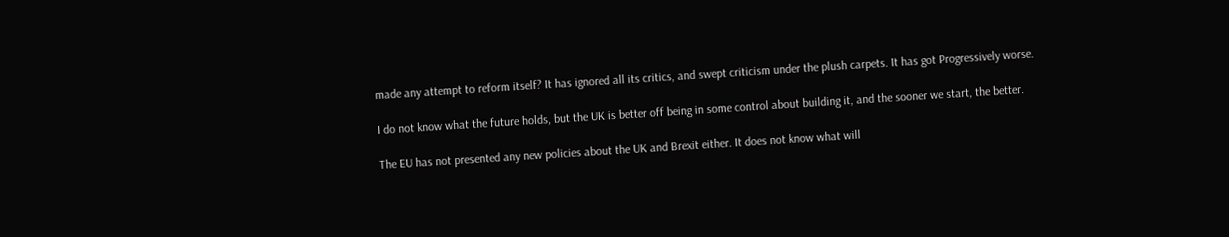made any attempt to reform itself? It has ignored all its critics, and swept criticism under the plush carpets. It has got Progressively worse.

I do not know what the future holds, but the UK is better off being in some control about building it, and the sooner we start, the better.

The EU has not presented any new policies about the UK and Brexit either. It does not know what will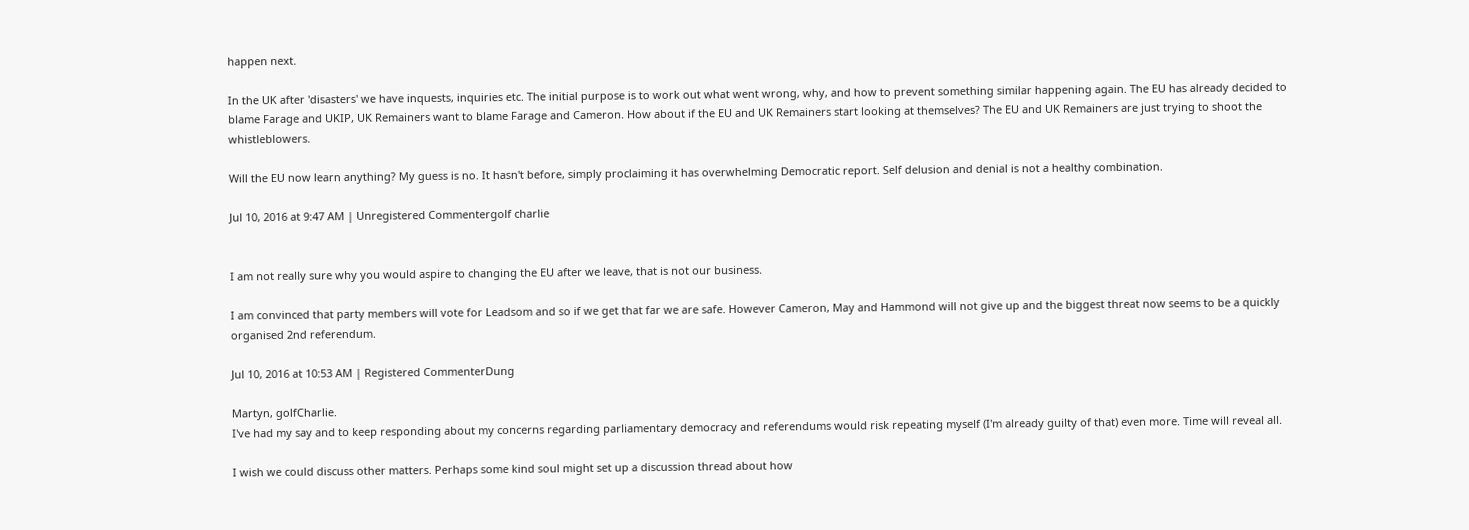happen next.

In the UK after 'disasters' we have inquests, inquiries etc. The initial purpose is to work out what went wrong, why, and how to prevent something similar happening again. The EU has already decided to blame Farage and UKIP, UK Remainers want to blame Farage and Cameron. How about if the EU and UK Remainers start looking at themselves? The EU and UK Remainers are just trying to shoot the whistleblowers.

Will the EU now learn anything? My guess is no. It hasn't before, simply proclaiming it has overwhelming Democratic report. Self delusion and denial is not a healthy combination.

Jul 10, 2016 at 9:47 AM | Unregistered Commentergolf charlie


I am not really sure why you would aspire to changing the EU after we leave, that is not our business.

I am convinced that party members will vote for Leadsom and so if we get that far we are safe. However Cameron, May and Hammond will not give up and the biggest threat now seems to be a quickly organised 2nd referendum.

Jul 10, 2016 at 10:53 AM | Registered CommenterDung

Martyn, golfCharlie.
I've had my say and to keep responding about my concerns regarding parliamentary democracy and referendums would risk repeating myself (I'm already guilty of that) even more. Time will reveal all.

I wish we could discuss other matters. Perhaps some kind soul might set up a discussion thread about how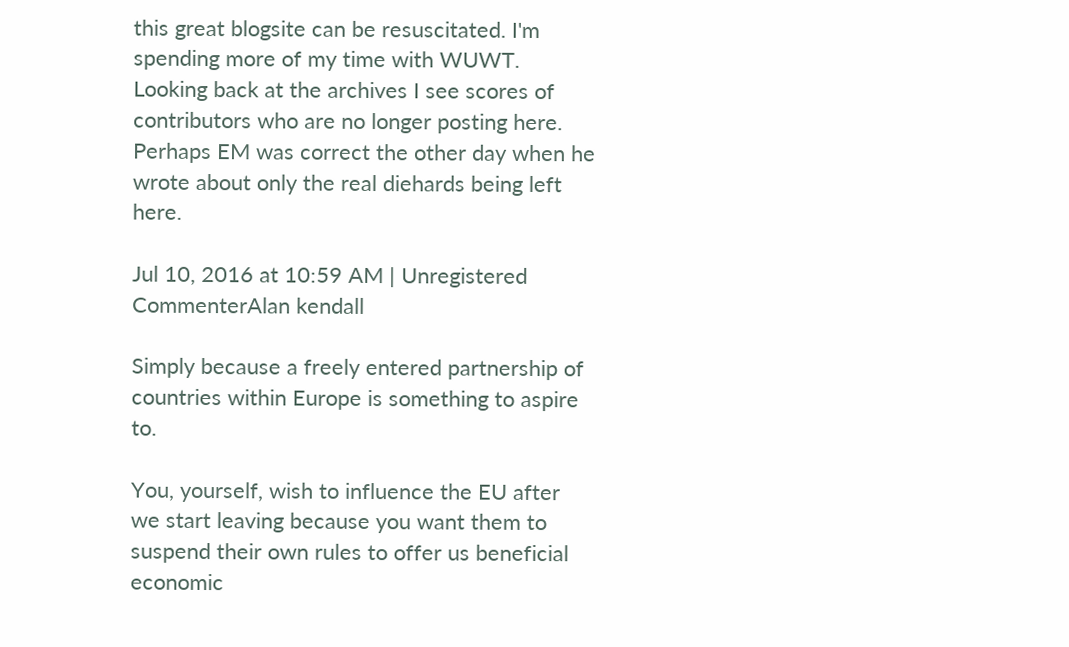this great blogsite can be resuscitated. I'm spending more of my time with WUWT. Looking back at the archives I see scores of contributors who are no longer posting here. Perhaps EM was correct the other day when he wrote about only the real diehards being left here.

Jul 10, 2016 at 10:59 AM | Unregistered CommenterAlan kendall

Simply because a freely entered partnership of countries within Europe is something to aspire to.

You, yourself, wish to influence the EU after we start leaving because you want them to suspend their own rules to offer us beneficial economic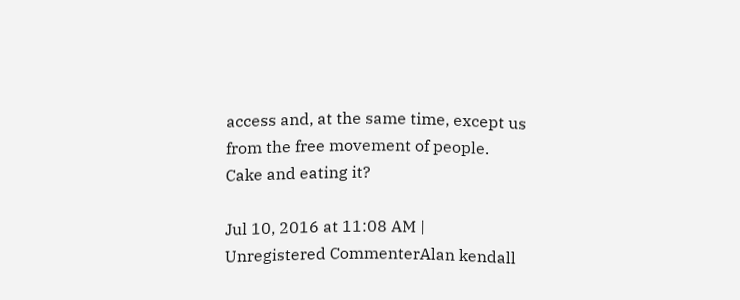access and, at the same time, except us from the free movement of people. Cake and eating it?

Jul 10, 2016 at 11:08 AM | Unregistered CommenterAlan kendall